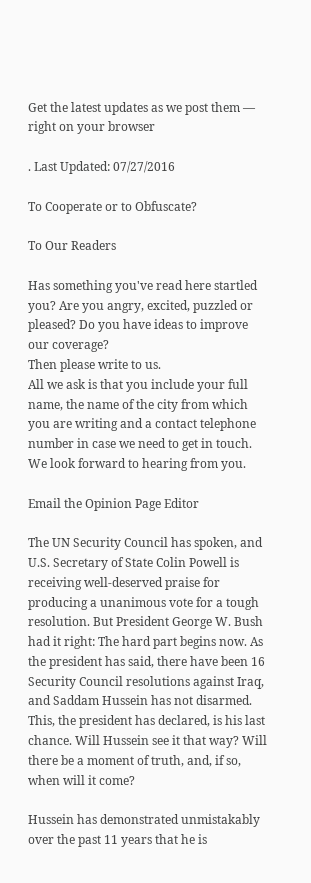Get the latest updates as we post them — right on your browser

. Last Updated: 07/27/2016

To Cooperate or to Obfuscate?

To Our Readers

Has something you've read here startled you? Are you angry, excited, puzzled or pleased? Do you have ideas to improve our coverage?
Then please write to us.
All we ask is that you include your full name, the name of the city from which you are writing and a contact telephone number in case we need to get in touch.
We look forward to hearing from you.

Email the Opinion Page Editor

The UN Security Council has spoken, and U.S. Secretary of State Colin Powell is receiving well-deserved praise for producing a unanimous vote for a tough resolution. But President George W. Bush had it right: The hard part begins now. As the president has said, there have been 16 Security Council resolutions against Iraq, and Saddam Hussein has not disarmed. This, the president has declared, is his last chance. Will Hussein see it that way? Will there be a moment of truth, and, if so, when will it come?

Hussein has demonstrated unmistakably over the past 11 years that he is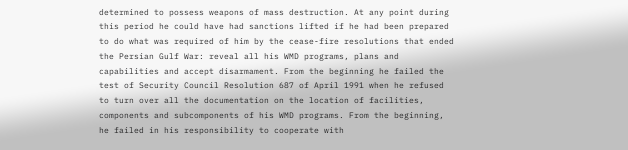determined to possess weapons of mass destruction. At any point during this period he could have had sanctions lifted if he had been prepared to do what was required of him by the cease-fire resolutions that ended the Persian Gulf War: reveal all his WMD programs, plans and capabilities and accept disarmament. From the beginning he failed the test of Security Council Resolution 687 of April 1991 when he refused to turn over all the documentation on the location of facilities, components and subcomponents of his WMD programs. From the beginning, he failed in his responsibility to cooperate with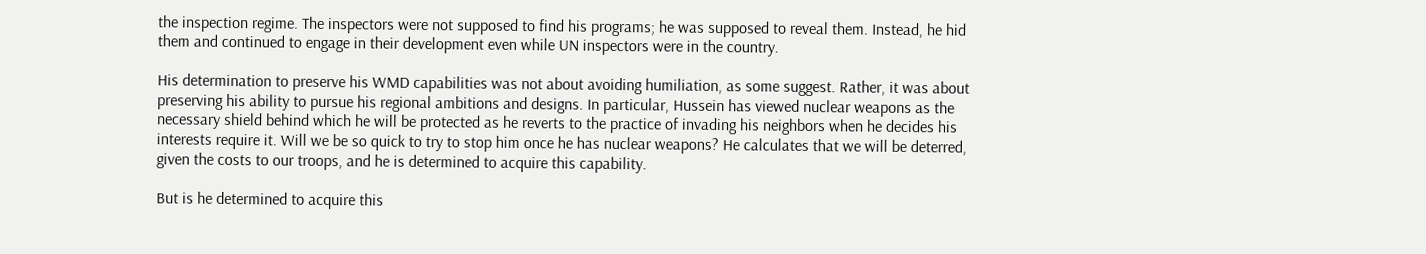the inspection regime. The inspectors were not supposed to find his programs; he was supposed to reveal them. Instead, he hid them and continued to engage in their development even while UN inspectors were in the country.

His determination to preserve his WMD capabilities was not about avoiding humiliation, as some suggest. Rather, it was about preserving his ability to pursue his regional ambitions and designs. In particular, Hussein has viewed nuclear weapons as the necessary shield behind which he will be protected as he reverts to the practice of invading his neighbors when he decides his interests require it. Will we be so quick to try to stop him once he has nuclear weapons? He calculates that we will be deterred, given the costs to our troops, and he is determined to acquire this capability.

But is he determined to acquire this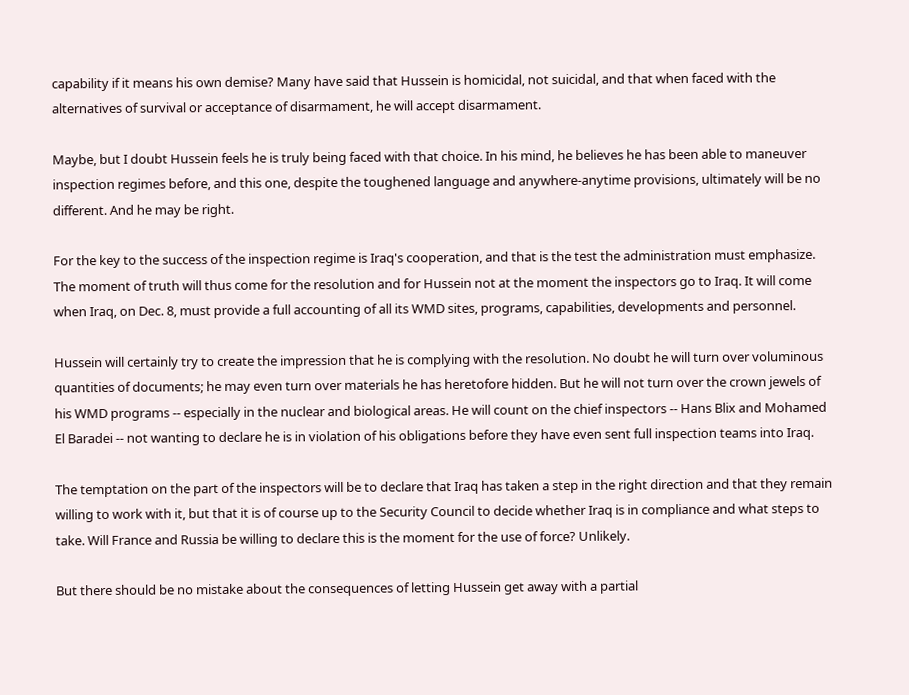capability if it means his own demise? Many have said that Hussein is homicidal, not suicidal, and that when faced with the alternatives of survival or acceptance of disarmament, he will accept disarmament.

Maybe, but I doubt Hussein feels he is truly being faced with that choice. In his mind, he believes he has been able to maneuver inspection regimes before, and this one, despite the toughened language and anywhere-anytime provisions, ultimately will be no different. And he may be right.

For the key to the success of the inspection regime is Iraq's cooperation, and that is the test the administration must emphasize. The moment of truth will thus come for the resolution and for Hussein not at the moment the inspectors go to Iraq. It will come when Iraq, on Dec. 8, must provide a full accounting of all its WMD sites, programs, capabilities, developments and personnel.

Hussein will certainly try to create the impression that he is complying with the resolution. No doubt he will turn over voluminous quantities of documents; he may even turn over materials he has heretofore hidden. But he will not turn over the crown jewels of his WMD programs -- especially in the nuclear and biological areas. He will count on the chief inspectors -- Hans Blix and Mohamed El Baradei -- not wanting to declare he is in violation of his obligations before they have even sent full inspection teams into Iraq.

The temptation on the part of the inspectors will be to declare that Iraq has taken a step in the right direction and that they remain willing to work with it, but that it is of course up to the Security Council to decide whether Iraq is in compliance and what steps to take. Will France and Russia be willing to declare this is the moment for the use of force? Unlikely.

But there should be no mistake about the consequences of letting Hussein get away with a partial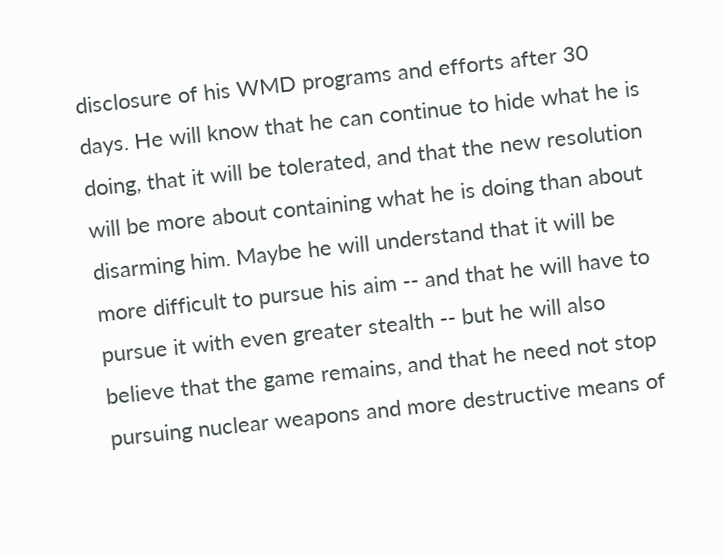disclosure of his WMD programs and efforts after 30 days. He will know that he can continue to hide what he is doing, that it will be tolerated, and that the new resolution will be more about containing what he is doing than about disarming him. Maybe he will understand that it will be more difficult to pursue his aim -- and that he will have to pursue it with even greater stealth -- but he will also believe that the game remains, and that he need not stop pursuing nuclear weapons and more destructive means of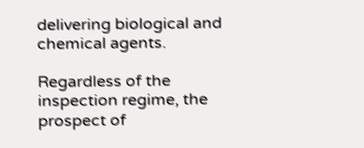delivering biological and chemical agents.

Regardless of the inspection regime, the prospect of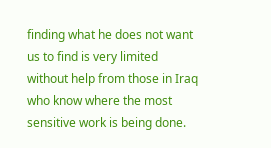finding what he does not want us to find is very limited without help from those in Iraq who know where the most sensitive work is being done.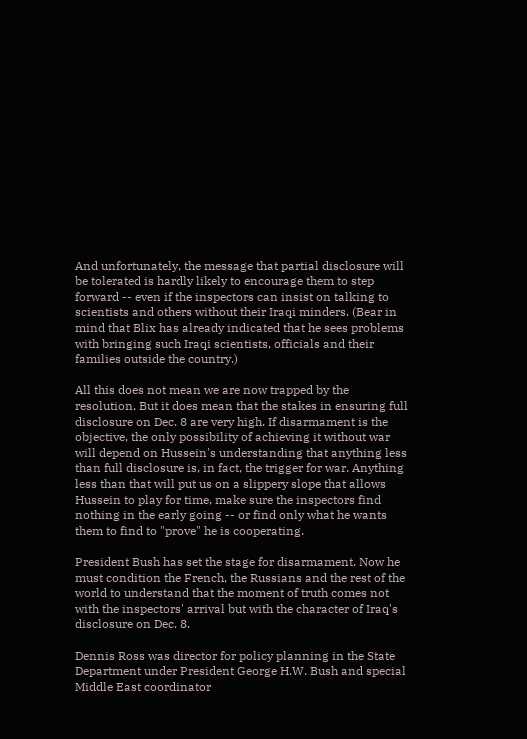And unfortunately, the message that partial disclosure will be tolerated is hardly likely to encourage them to step forward -- even if the inspectors can insist on talking to scientists and others without their Iraqi minders. (Bear in mind that Blix has already indicated that he sees problems with bringing such Iraqi scientists, officials and their families outside the country.)

All this does not mean we are now trapped by the resolution. But it does mean that the stakes in ensuring full disclosure on Dec. 8 are very high. If disarmament is the objective, the only possibility of achieving it without war will depend on Hussein's understanding that anything less than full disclosure is, in fact, the trigger for war. Anything less than that will put us on a slippery slope that allows Hussein to play for time, make sure the inspectors find nothing in the early going -- or find only what he wants them to find to "prove" he is cooperating.

President Bush has set the stage for disarmament. Now he must condition the French, the Russians and the rest of the world to understand that the moment of truth comes not with the inspectors' arrival but with the character of Iraq's disclosure on Dec. 8.

Dennis Ross was director for policy planning in the State Department under President George H.W. Bush and special Middle East coordinator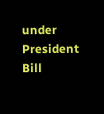under President Bill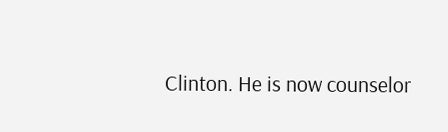Clinton. He is now counselor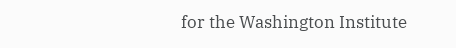for the Washington Institute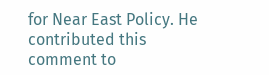for Near East Policy. He contributed this comment to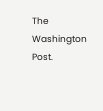The Washington Post.